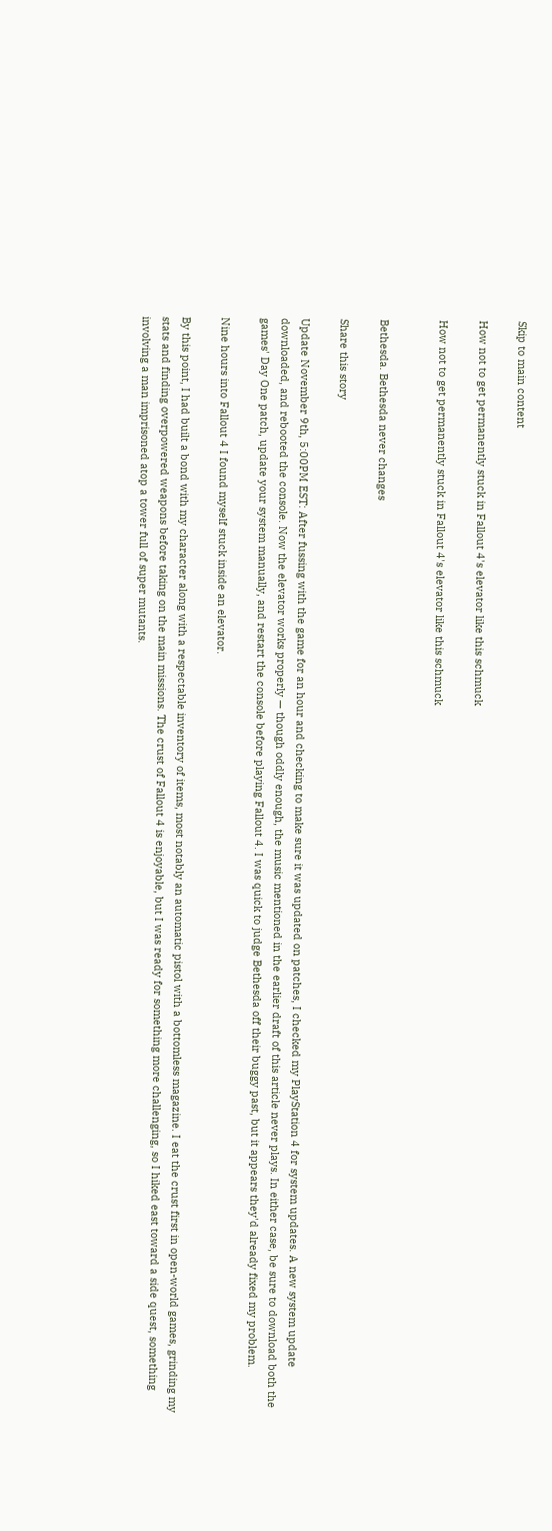Skip to main content

How not to get permanently stuck in Fallout 4's elevator like this schmuck

How not to get permanently stuck in Fallout 4's elevator like this schmuck


Bethesda. Bethesda never changes

Share this story

Update November 9th, 5:00PM EST: After fussing with the game for an hour and checking to make sure it was updated on patches, I checked my PlayStation 4 for system updates. A new system update downloaded, and rebooted the console. Now the elevator works properly — though oddly enough, the music mentioned in the earlier draft of this article never plays. In either case, be sure to download both the games' Day One patch, update your system manually, and restart the console before playing Fallout 4. I was quick to judge Bethesda off their buggy past, but it appears they'd already fixed my problem.

Nine hours into Fallout 4 I found myself stuck inside an elevator.

By this point, I had built a bond with my character along with a respectable inventory of items, most notably an automatic pistol with a bottomless magazine. I eat the crust first in open-world games, grinding my stats and finding overpowered weapons before taking on the main missions. The crust of Fallout 4 is enjoyable, but I was ready for something more challenging, so I hiked east toward a side quest, something involving a man imprisoned atop a tower full of super mutants.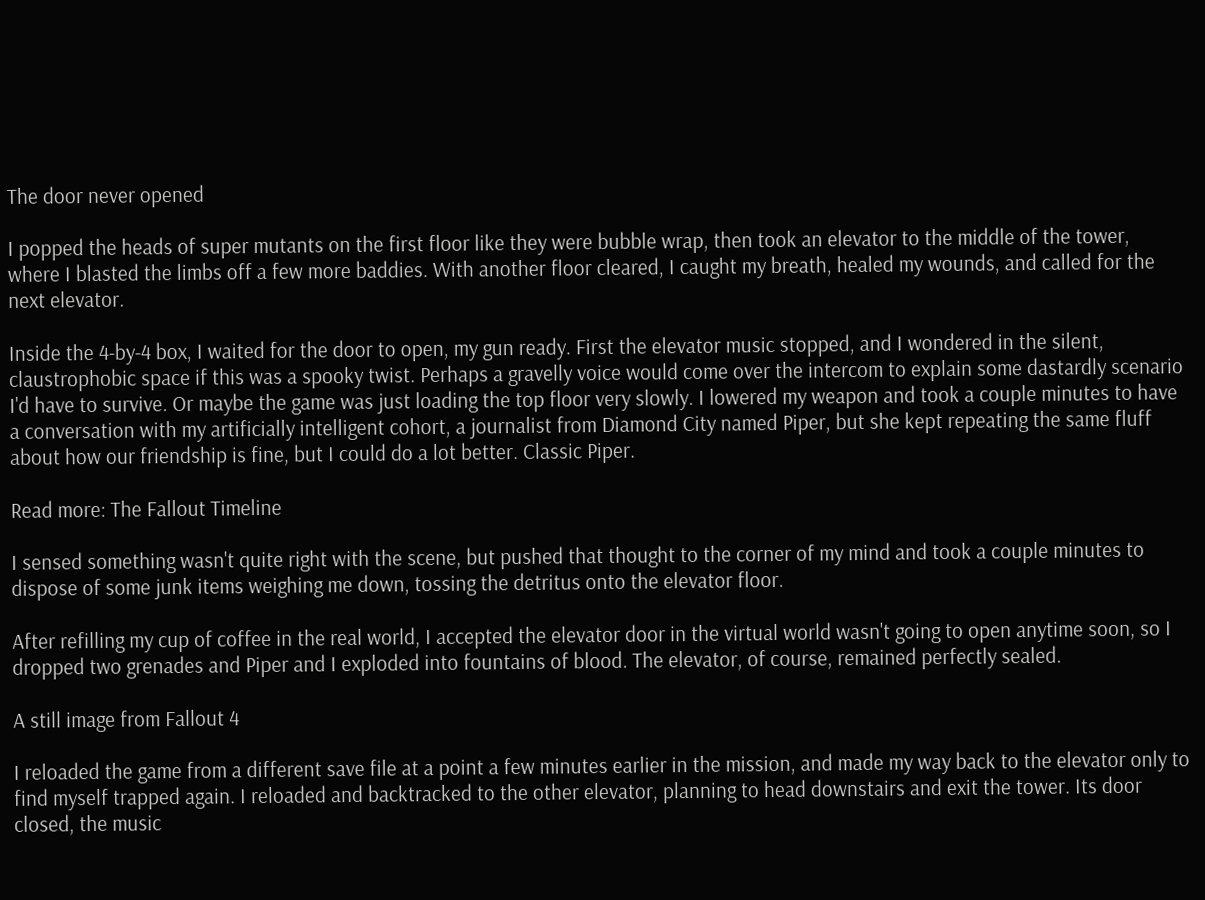The door never opened

I popped the heads of super mutants on the first floor like they were bubble wrap, then took an elevator to the middle of the tower, where I blasted the limbs off a few more baddies. With another floor cleared, I caught my breath, healed my wounds, and called for the next elevator.

Inside the 4-by-4 box, I waited for the door to open, my gun ready. First the elevator music stopped, and I wondered in the silent, claustrophobic space if this was a spooky twist. Perhaps a gravelly voice would come over the intercom to explain some dastardly scenario I'd have to survive. Or maybe the game was just loading the top floor very slowly. I lowered my weapon and took a couple minutes to have a conversation with my artificially intelligent cohort, a journalist from Diamond City named Piper, but she kept repeating the same fluff about how our friendship is fine, but I could do a lot better. Classic Piper.

Read more: The Fallout Timeline

I sensed something wasn't quite right with the scene, but pushed that thought to the corner of my mind and took a couple minutes to dispose of some junk items weighing me down, tossing the detritus onto the elevator floor.

After refilling my cup of coffee in the real world, I accepted the elevator door in the virtual world wasn't going to open anytime soon, so I dropped two grenades and Piper and I exploded into fountains of blood. The elevator, of course, remained perfectly sealed.

A still image from Fallout 4

I reloaded the game from a different save file at a point a few minutes earlier in the mission, and made my way back to the elevator only to find myself trapped again. I reloaded and backtracked to the other elevator, planning to head downstairs and exit the tower. Its door closed, the music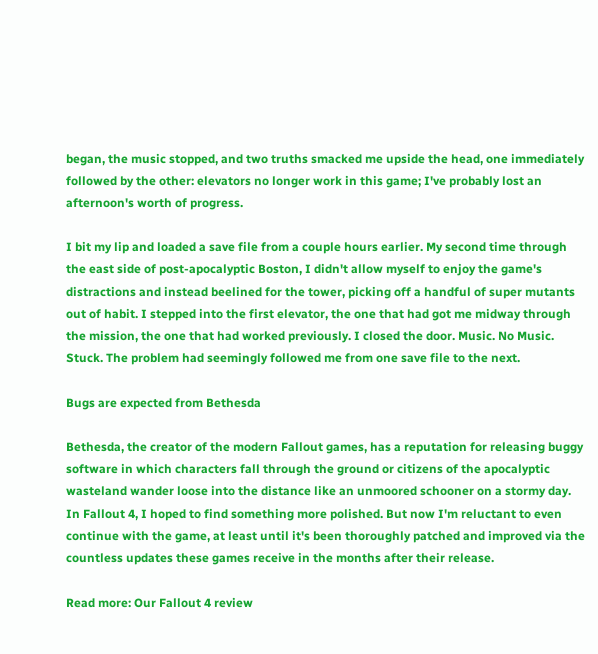began, the music stopped, and two truths smacked me upside the head, one immediately followed by the other: elevators no longer work in this game; I've probably lost an afternoon's worth of progress.

I bit my lip and loaded a save file from a couple hours earlier. My second time through the east side of post-apocalyptic Boston, I didn't allow myself to enjoy the game's distractions and instead beelined for the tower, picking off a handful of super mutants out of habit. I stepped into the first elevator, the one that had got me midway through the mission, the one that had worked previously. I closed the door. Music. No Music. Stuck. The problem had seemingly followed me from one save file to the next.

Bugs are expected from Bethesda

Bethesda, the creator of the modern Fallout games, has a reputation for releasing buggy software in which characters fall through the ground or citizens of the apocalyptic wasteland wander loose into the distance like an unmoored schooner on a stormy day. In Fallout 4, I hoped to find something more polished. But now I'm reluctant to even continue with the game, at least until it's been thoroughly patched and improved via the countless updates these games receive in the months after their release.

Read more: Our Fallout 4 review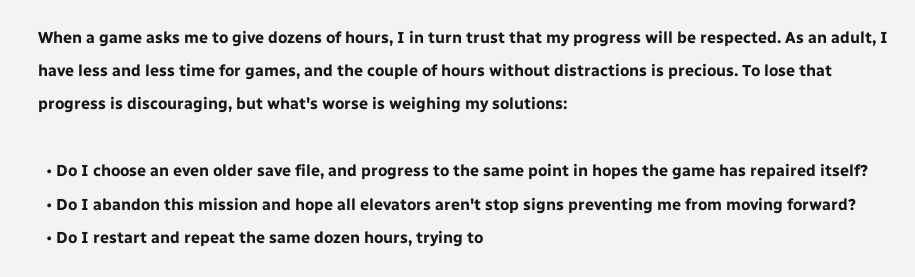When a game asks me to give dozens of hours, I in turn trust that my progress will be respected. As an adult, I have less and less time for games, and the couple of hours without distractions is precious. To lose that progress is discouraging, but what's worse is weighing my solutions:

  • Do I choose an even older save file, and progress to the same point in hopes the game has repaired itself?
  • Do I abandon this mission and hope all elevators aren't stop signs preventing me from moving forward?
  • Do I restart and repeat the same dozen hours, trying to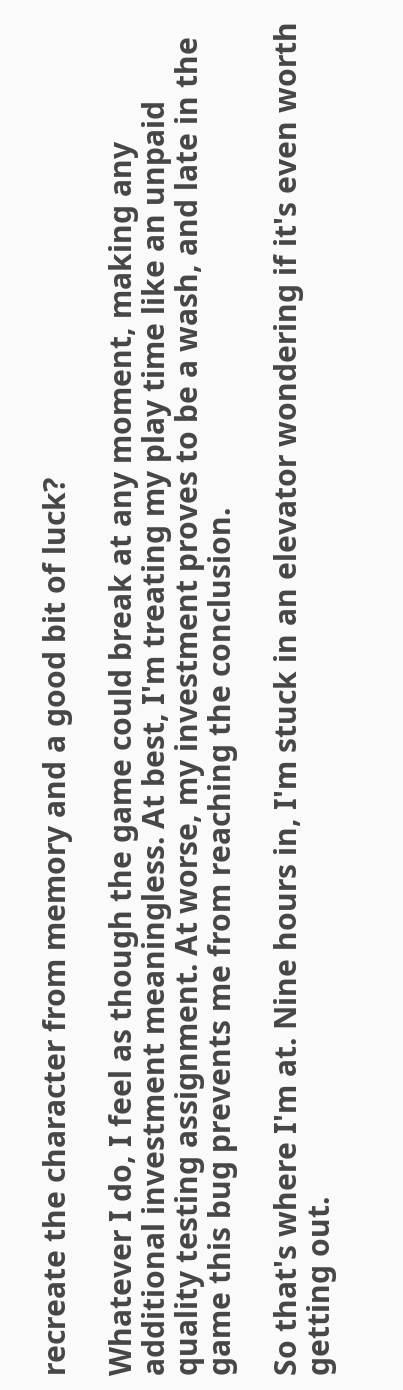recreate the character from memory and a good bit of luck?

Whatever I do, I feel as though the game could break at any moment, making any additional investment meaningless. At best, I'm treating my play time like an unpaid quality testing assignment. At worse, my investment proves to be a wash, and late in the game this bug prevents me from reaching the conclusion.

So that's where I'm at. Nine hours in, I'm stuck in an elevator wondering if it's even worth getting out.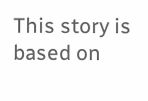This story is based on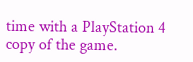time with a PlayStation 4 copy of the game.